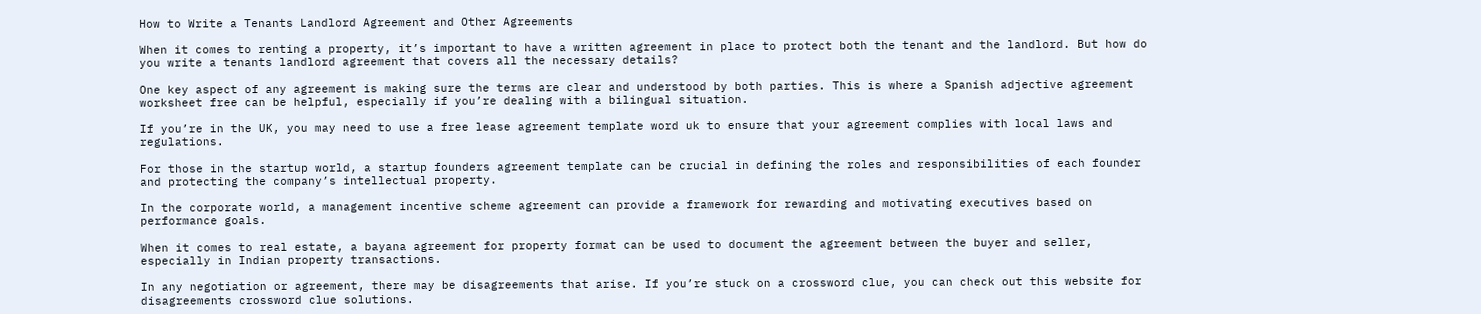How to Write a Tenants Landlord Agreement and Other Agreements

When it comes to renting a property, it’s important to have a written agreement in place to protect both the tenant and the landlord. But how do you write a tenants landlord agreement that covers all the necessary details?

One key aspect of any agreement is making sure the terms are clear and understood by both parties. This is where a Spanish adjective agreement worksheet free can be helpful, especially if you’re dealing with a bilingual situation.

If you’re in the UK, you may need to use a free lease agreement template word uk to ensure that your agreement complies with local laws and regulations.

For those in the startup world, a startup founders agreement template can be crucial in defining the roles and responsibilities of each founder and protecting the company’s intellectual property.

In the corporate world, a management incentive scheme agreement can provide a framework for rewarding and motivating executives based on performance goals.

When it comes to real estate, a bayana agreement for property format can be used to document the agreement between the buyer and seller, especially in Indian property transactions.

In any negotiation or agreement, there may be disagreements that arise. If you’re stuck on a crossword clue, you can check out this website for disagreements crossword clue solutions.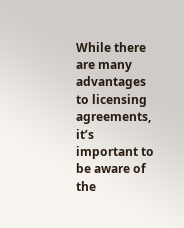While there are many advantages to licensing agreements, it’s important to be aware of the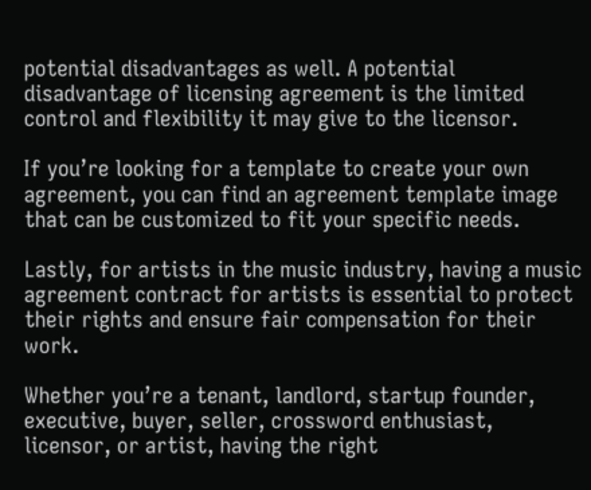potential disadvantages as well. A potential disadvantage of licensing agreement is the limited control and flexibility it may give to the licensor.

If you’re looking for a template to create your own agreement, you can find an agreement template image that can be customized to fit your specific needs.

Lastly, for artists in the music industry, having a music agreement contract for artists is essential to protect their rights and ensure fair compensation for their work.

Whether you’re a tenant, landlord, startup founder, executive, buyer, seller, crossword enthusiast, licensor, or artist, having the right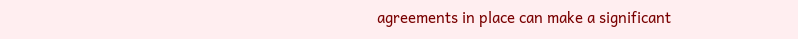agreements in place can make a significant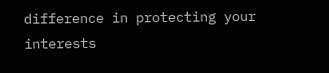difference in protecting your interests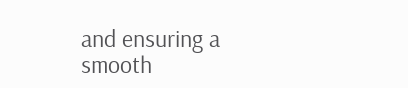and ensuring a smooth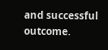and successful outcome.